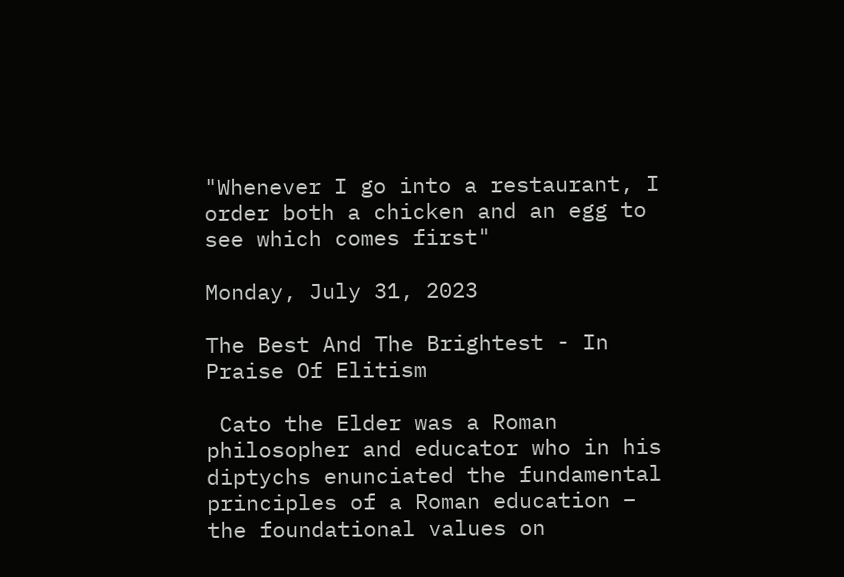"Whenever I go into a restaurant, I order both a chicken and an egg to see which comes first"

Monday, July 31, 2023

The Best And The Brightest - In Praise Of Elitism

 Cato the Elder was a Roman philosopher and educator who in his diptychs enunciated the fundamental principles of a Roman education – the foundational values on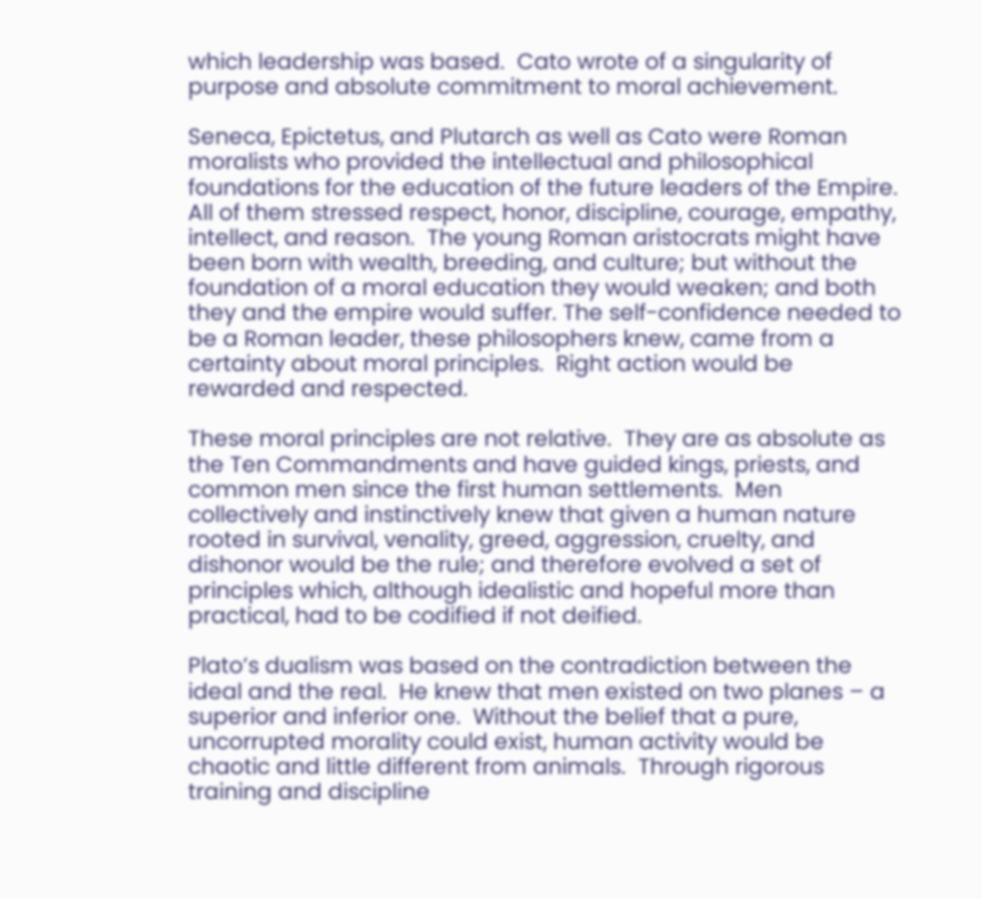which leadership was based.  Cato wrote of a singularity of purpose and absolute commitment to moral achievement.

Seneca, Epictetus, and Plutarch as well as Cato were Roman moralists who provided the intellectual and philosophical foundations for the education of the future leaders of the Empire.  All of them stressed respect, honor, discipline, courage, empathy, intellect, and reason.  The young Roman aristocrats might have been born with wealth, breeding, and culture; but without the foundation of a moral education they would weaken; and both they and the empire would suffer. The self-confidence needed to be a Roman leader, these philosophers knew, came from a certainty about moral principles.  Right action would be rewarded and respected.

These moral principles are not relative.  They are as absolute as the Ten Commandments and have guided kings, priests, and common men since the first human settlements.  Men collectively and instinctively knew that given a human nature rooted in survival, venality, greed, aggression, cruelty, and dishonor would be the rule; and therefore evolved a set of principles which, although idealistic and hopeful more than practical, had to be codified if not deified.

Plato’s dualism was based on the contradiction between the ideal and the real.  He knew that men existed on two planes – a superior and inferior one.  Without the belief that a pure, uncorrupted morality could exist, human activity would be chaotic and little different from animals.  Through rigorous training and discipline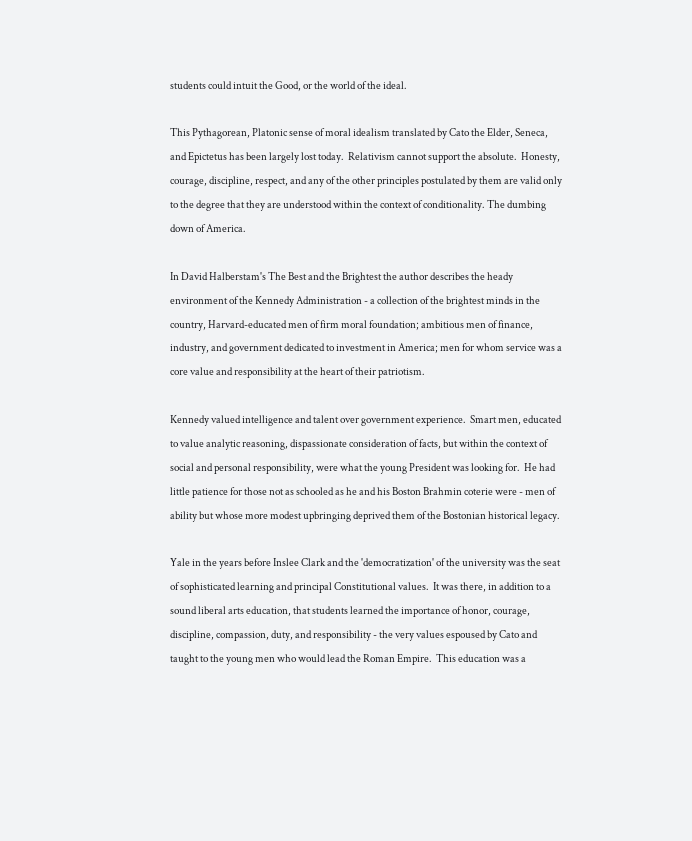students could intuit the Good, or the world of the ideal.

This Pythagorean, Platonic sense of moral idealism translated by Cato the Elder, Seneca, and Epictetus has been largely lost today.  Relativism cannot support the absolute.  Honesty, courage, discipline, respect, and any of the other principles postulated by them are valid only to the degree that they are understood within the context of conditionality. The dumbing down of America.

In David Halberstam's The Best and the Brightest the author describes the heady environment of the Kennedy Administration - a collection of the brightest minds in the country, Harvard-educated men of firm moral foundation; ambitious men of finance, industry, and government dedicated to investment in America; men for whom service was a core value and responsibility at the heart of their patriotism.

Kennedy valued intelligence and talent over government experience.  Smart men, educated to value analytic reasoning, dispassionate consideration of facts, but within the context of social and personal responsibility, were what the young President was looking for.  He had little patience for those not as schooled as he and his Boston Brahmin coterie were - men of ability but whose more modest upbringing deprived them of the Bostonian historical legacy.

Yale in the years before Inslee Clark and the 'democratization' of the university was the seat of sophisticated learning and principal Constitutional values.  It was there, in addition to a sound liberal arts education, that students learned the importance of honor, courage, discipline, compassion, duty, and responsibility - the very values espoused by Cato and taught to the young men who would lead the Roman Empire.  This education was a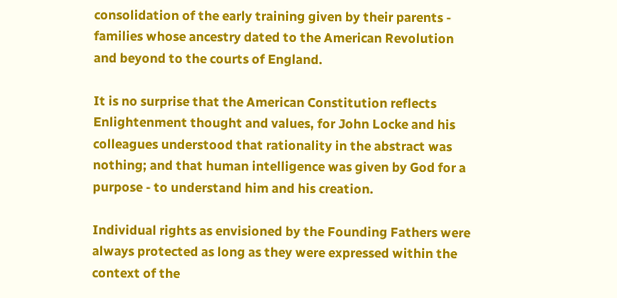consolidation of the early training given by their parents - families whose ancestry dated to the American Revolution and beyond to the courts of England.

It is no surprise that the American Constitution reflects Enlightenment thought and values, for John Locke and his colleagues understood that rationality in the abstract was nothing; and that human intelligence was given by God for a purpose - to understand him and his creation.

Individual rights as envisioned by the Founding Fathers were always protected as long as they were expressed within the context of the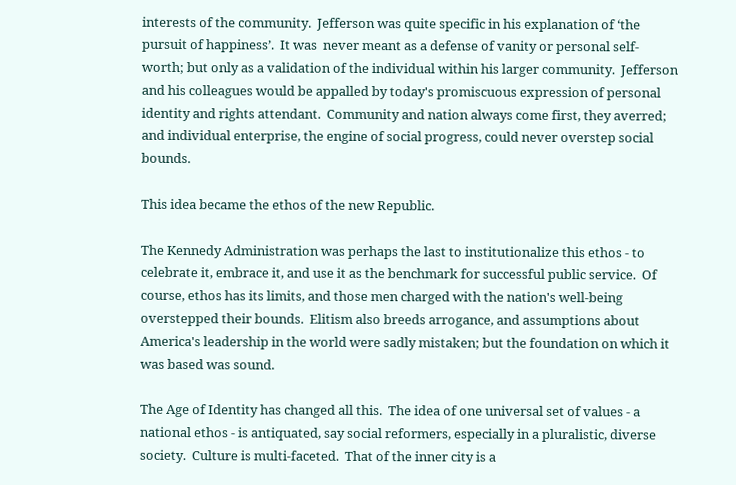interests of the community.  Jefferson was quite specific in his explanation of ‘the pursuit of happiness’.  It was  never meant as a defense of vanity or personal self-worth; but only as a validation of the individual within his larger community.  Jefferson and his colleagues would be appalled by today's promiscuous expression of personal identity and rights attendant.  Community and nation always come first, they averred; and individual enterprise, the engine of social progress, could never overstep social bounds.

This idea became the ethos of the new Republic.

The Kennedy Administration was perhaps the last to institutionalize this ethos - to celebrate it, embrace it, and use it as the benchmark for successful public service.  Of course, ethos has its limits, and those men charged with the nation's well-being overstepped their bounds.  Elitism also breeds arrogance, and assumptions about America's leadership in the world were sadly mistaken; but the foundation on which it was based was sound.

The Age of Identity has changed all this.  The idea of one universal set of values - a national ethos - is antiquated, say social reformers, especially in a pluralistic, diverse society.  Culture is multi-faceted.  That of the inner city is a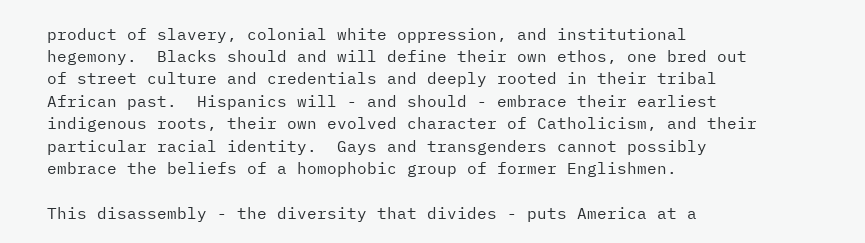product of slavery, colonial white oppression, and institutional hegemony.  Blacks should and will define their own ethos, one bred out of street culture and credentials and deeply rooted in their tribal African past.  Hispanics will - and should - embrace their earliest indigenous roots, their own evolved character of Catholicism, and their particular racial identity.  Gays and transgenders cannot possibly embrace the beliefs of a homophobic group of former Englishmen.

This disassembly - the diversity that divides - puts America at a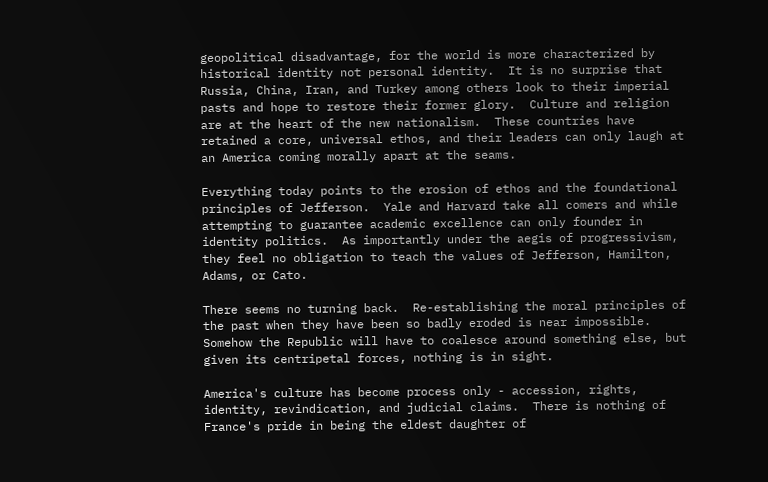geopolitical disadvantage, for the world is more characterized by historical identity not personal identity.  It is no surprise that Russia, China, Iran, and Turkey among others look to their imperial pasts and hope to restore their former glory.  Culture and religion are at the heart of the new nationalism.  These countries have retained a core, universal ethos, and their leaders can only laugh at an America coming morally apart at the seams.

Everything today points to the erosion of ethos and the foundational principles of Jefferson.  Yale and Harvard take all comers and while attempting to guarantee academic excellence can only founder in identity politics.  As importantly under the aegis of progressivism, they feel no obligation to teach the values of Jefferson, Hamilton, Adams, or Cato.

There seems no turning back.  Re-establishing the moral principles of the past when they have been so badly eroded is near impossible.  Somehow the Republic will have to coalesce around something else, but given its centripetal forces, nothing is in sight.

America's culture has become process only - accession, rights, identity, revindication, and judicial claims.  There is nothing of France's pride in being the eldest daughter of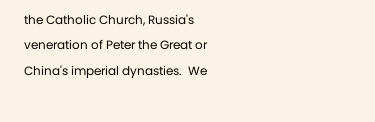the Catholic Church, Russia's veneration of Peter the Great or China's imperial dynasties.  We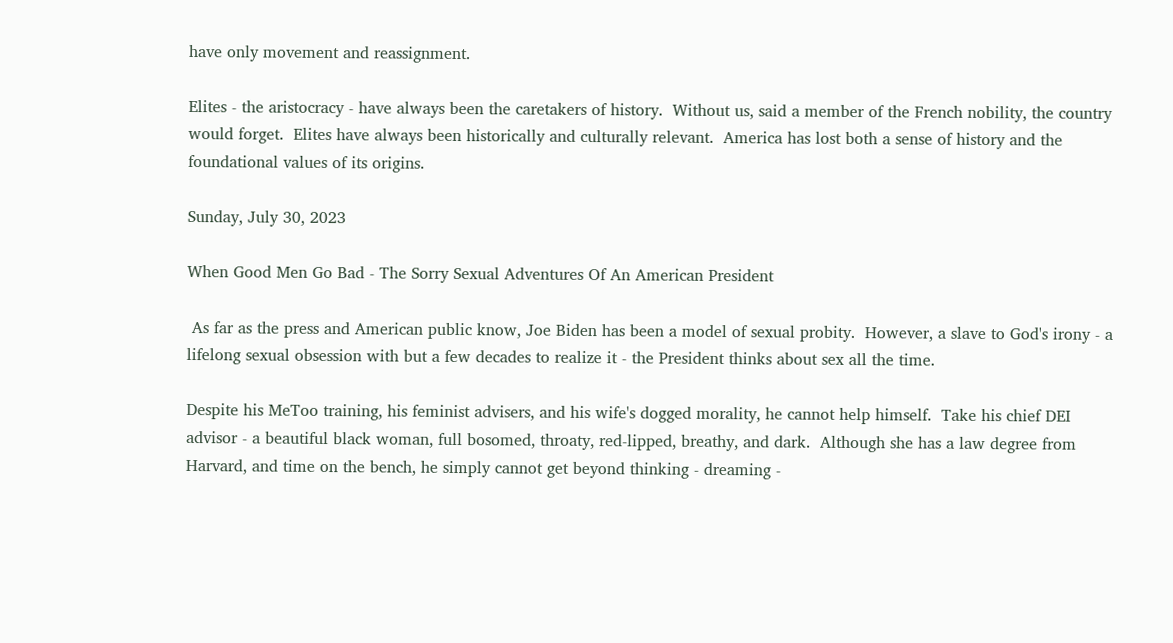have only movement and reassignment.

Elites - the aristocracy - have always been the caretakers of history.  Without us, said a member of the French nobility, the country would forget.  Elites have always been historically and culturally relevant.  America has lost both a sense of history and the foundational values of its origins.

Sunday, July 30, 2023

When Good Men Go Bad - The Sorry Sexual Adventures Of An American President

 As far as the press and American public know, Joe Biden has been a model of sexual probity.  However, a slave to God's irony - a lifelong sexual obsession with but a few decades to realize it - the President thinks about sex all the time.

Despite his MeToo training, his feminist advisers, and his wife's dogged morality, he cannot help himself.  Take his chief DEI advisor - a beautiful black woman, full bosomed, throaty, red-lipped, breathy, and dark.  Although she has a law degree from Harvard, and time on the bench, he simply cannot get beyond thinking - dreaming -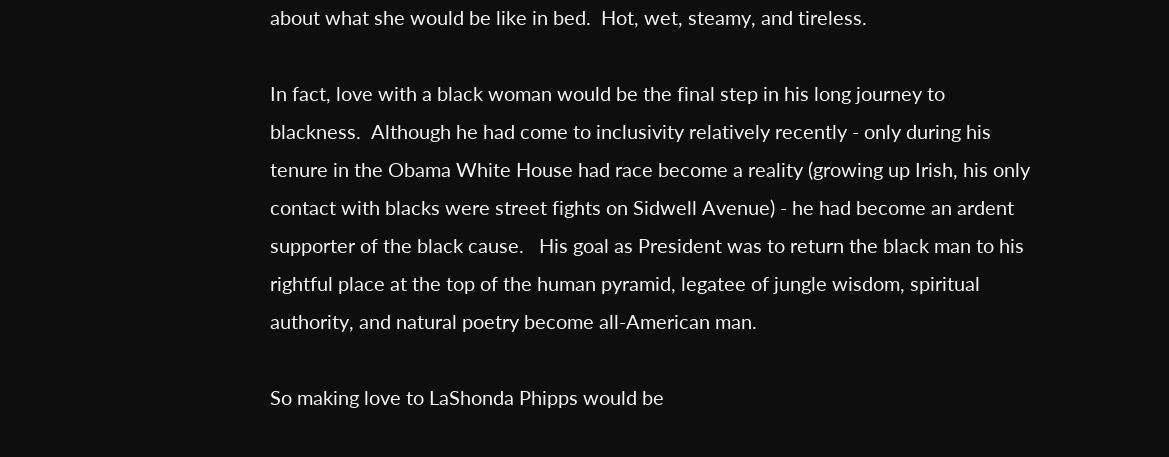about what she would be like in bed.  Hot, wet, steamy, and tireless.

In fact, love with a black woman would be the final step in his long journey to blackness.  Although he had come to inclusivity relatively recently - only during his tenure in the Obama White House had race become a reality (growing up Irish, his only contact with blacks were street fights on Sidwell Avenue) - he had become an ardent supporter of the black cause.   His goal as President was to return the black man to his rightful place at the top of the human pyramid, legatee of jungle wisdom, spiritual authority, and natural poetry become all-American man.

So making love to LaShonda Phipps would be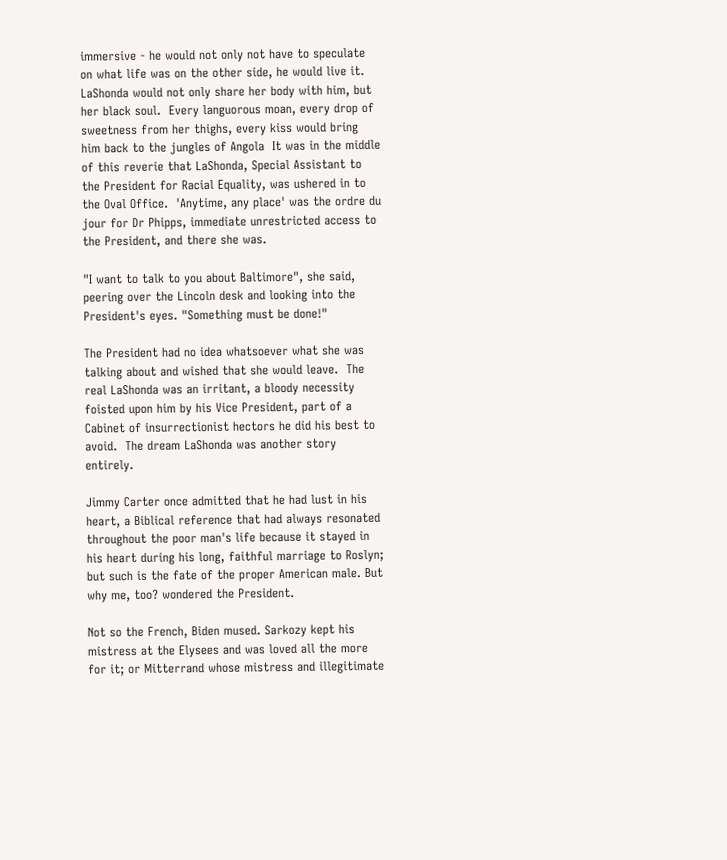immersive - he would not only not have to speculate on what life was on the other side, he would live it.  LaShonda would not only share her body with him, but her black soul.  Every languorous moan, every drop of sweetness from her thighs, every kiss would bring him back to the jungles of Angola  It was in the middle of this reverie that LaShonda, Special Assistant to the President for Racial Equality, was ushered in to the Oval Office.  'Anytime, any place' was the ordre du jour for Dr Phipps, immediate unrestricted access to the President, and there she was.

"I want to talk to you about Baltimore", she said, peering over the Lincoln desk and looking into the President's eyes. "Something must be done!"

The President had no idea whatsoever what she was talking about and wished that she would leave.  The real LaShonda was an irritant, a bloody necessity foisted upon him by his Vice President, part of a  Cabinet of insurrectionist hectors he did his best to avoid.  The dream LaShonda was another story entirely.

Jimmy Carter once admitted that he had lust in his heart, a Biblical reference that had always resonated throughout the poor man's life because it stayed in his heart during his long, faithful marriage to Roslyn; but such is the fate of the proper American male. But why me, too? wondered the President.

Not so the French, Biden mused. Sarkozy kept his mistress at the Elysees and was loved all the more for it; or Mitterrand whose mistress and illegitimate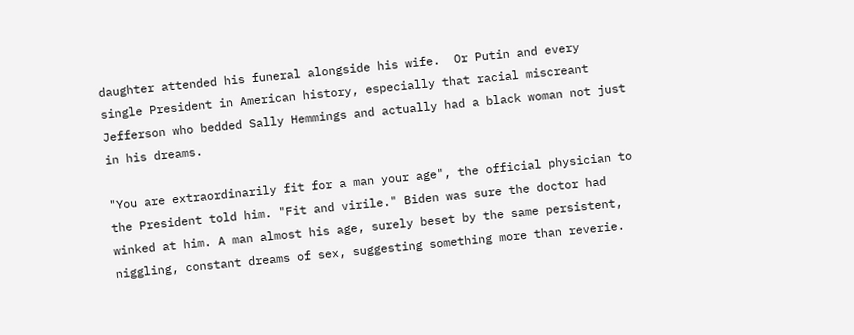daughter attended his funeral alongside his wife.  Or Putin and every single President in American history, especially that racial miscreant Jefferson who bedded Sally Hemmings and actually had a black woman not just in his dreams.

"You are extraordinarily fit for a man your age", the official physician to the President told him. "Fit and virile." Biden was sure the doctor had winked at him. A man almost his age, surely beset by the same persistent, niggling, constant dreams of sex, suggesting something more than reverie.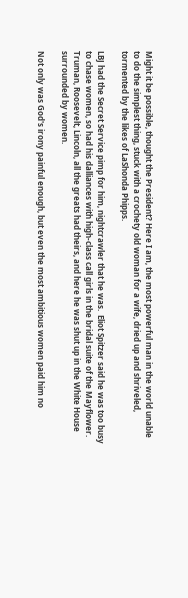Might it be possible, thought the President? Here I am, the most powerful man in the world unable to do the simplest thing, stuck with a crochety old woman for a wife, dried up and shriveled, tormented by the likes of LaShonda Phipps.

LBJ had the Secret Service pimp for him, nightcrawler that he was.  Eliot Spitzer said he was too busy to chase women, so had his dalliances with high-class call girls in the bridal suite of the Mayflower.  Truman, Roosevelt, Lincoln, all the greats had theirs, and here he was shut up in the White House surrounded by women.

Not only was God's irony painful enough, but even the most ambitious women paid him no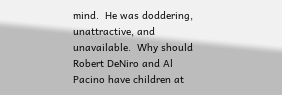mind.  He was doddering, unattractive, and unavailable.  Why should Robert DeNiro and Al Pacino have children at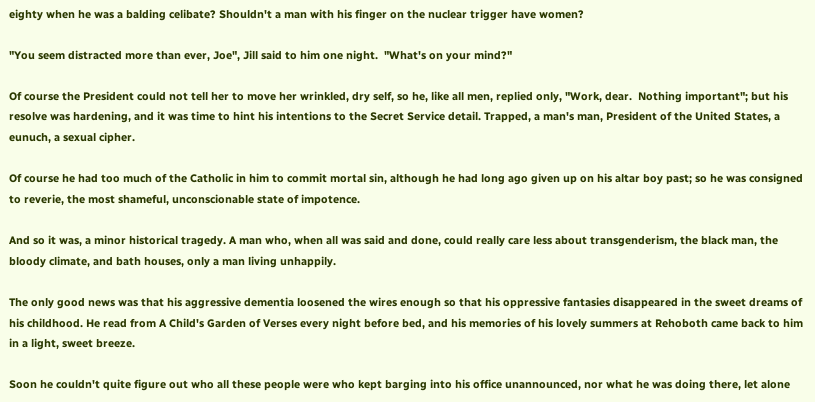eighty when he was a balding celibate? Shouldn't a man with his finger on the nuclear trigger have women?

"You seem distracted more than ever, Joe", Jill said to him one night.  "What's on your mind?"

Of course the President could not tell her to move her wrinkled, dry self, so he, like all men, replied only, "Work, dear.  Nothing important"; but his resolve was hardening, and it was time to hint his intentions to the Secret Service detail. Trapped, a man's man, President of the United States, a eunuch, a sexual cipher.

Of course he had too much of the Catholic in him to commit mortal sin, although he had long ago given up on his altar boy past; so he was consigned to reverie, the most shameful, unconscionable state of impotence.

And so it was, a minor historical tragedy. A man who, when all was said and done, could really care less about transgenderism, the black man, the bloody climate, and bath houses, only a man living unhappily.

The only good news was that his aggressive dementia loosened the wires enough so that his oppressive fantasies disappeared in the sweet dreams of his childhood. He read from A Child's Garden of Verses every night before bed, and his memories of his lovely summers at Rehoboth came back to him in a light, sweet breeze.

Soon he couldn't quite figure out who all these people were who kept barging into his office unannounced, nor what he was doing there, let alone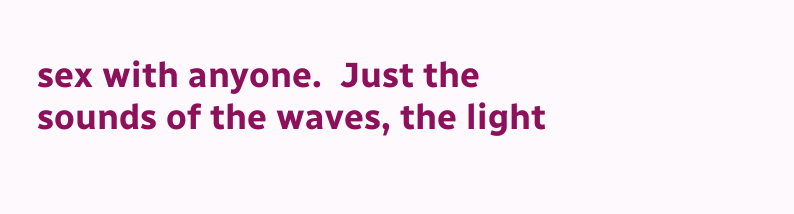sex with anyone.  Just the sounds of the waves, the light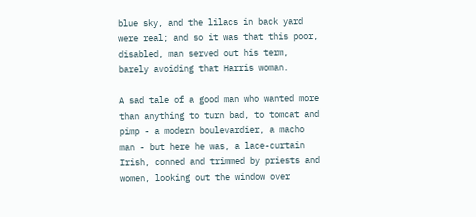blue sky, and the lilacs in back yard were real; and so it was that this poor, disabled, man served out his term, barely avoiding that Harris woman.

A sad tale of a good man who wanted more than anything to turn bad, to tomcat and pimp - a modern boulevardier, a macho man - but here he was, a lace-curtain Irish, conned and trimmed by priests and women, looking out the window over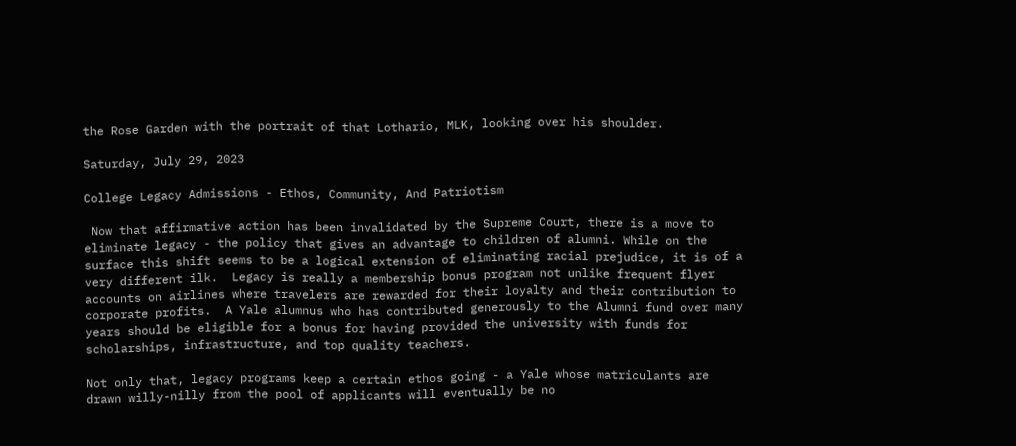the Rose Garden with the portrait of that Lothario, MLK, looking over his shoulder.

Saturday, July 29, 2023

College Legacy Admissions - Ethos, Community, And Patriotism

 Now that affirmative action has been invalidated by the Supreme Court, there is a move to eliminate legacy - the policy that gives an advantage to children of alumni. While on the surface this shift seems to be a logical extension of eliminating racial prejudice, it is of a very different ilk.  Legacy is really a membership bonus program not unlike frequent flyer accounts on airlines where travelers are rewarded for their loyalty and their contribution to corporate profits.  A Yale alumnus who has contributed generously to the Alumni fund over many years should be eligible for a bonus for having provided the university with funds for scholarships, infrastructure, and top quality teachers.

Not only that, legacy programs keep a certain ethos going - a Yale whose matriculants are drawn willy-nilly from the pool of applicants will eventually be no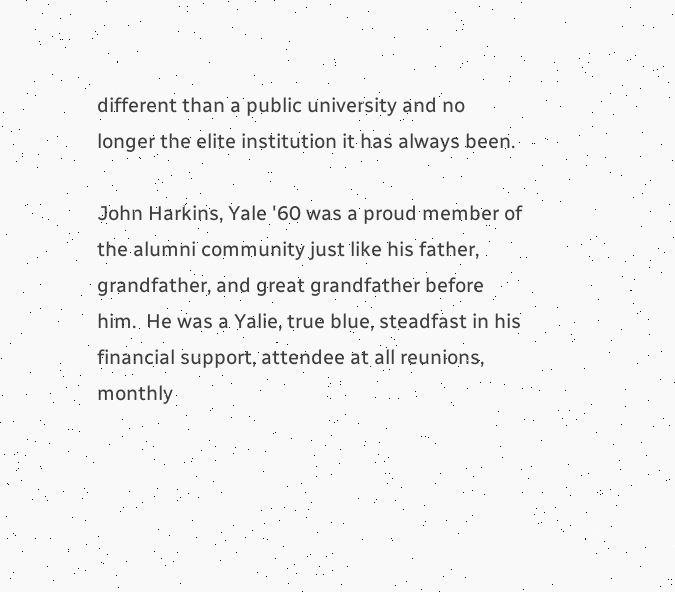different than a public university and no longer the elite institution it has always been.

John Harkins, Yale '60 was a proud member of the alumni community just like his father, grandfather, and great grandfather before him.  He was a Yalie, true blue, steadfast in his financial support, attendee at all reunions, monthly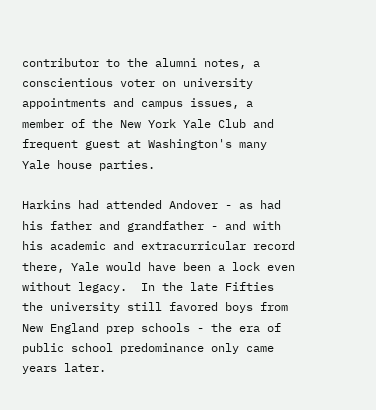contributor to the alumni notes, a conscientious voter on university appointments and campus issues, a member of the New York Yale Club and frequent guest at Washington's many Yale house parties.

Harkins had attended Andover - as had his father and grandfather - and with his academic and extracurricular record there, Yale would have been a lock even without legacy.  In the late Fifties the university still favored boys from New England prep schools - the era of public school predominance only came years later.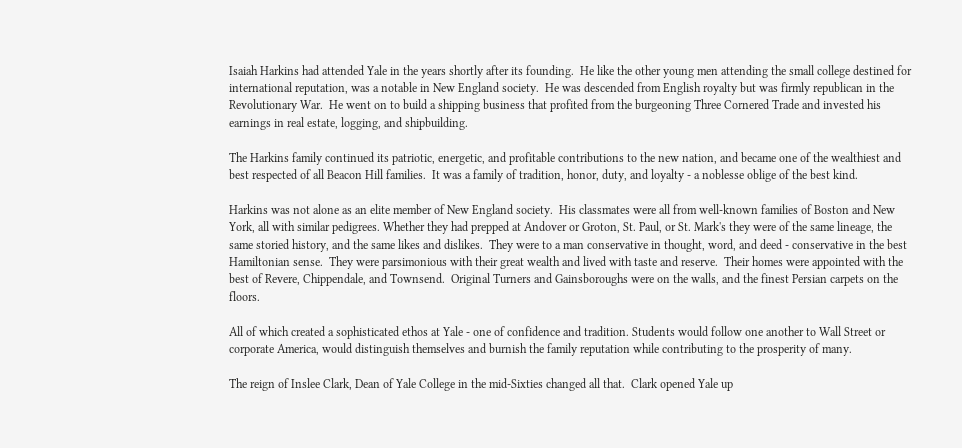Isaiah Harkins had attended Yale in the years shortly after its founding.  He like the other young men attending the small college destined for international reputation, was a notable in New England society.  He was descended from English royalty but was firmly republican in the Revolutionary War.  He went on to build a shipping business that profited from the burgeoning Three Cornered Trade and invested his earnings in real estate, logging, and shipbuilding.

The Harkins family continued its patriotic, energetic, and profitable contributions to the new nation, and became one of the wealthiest and best respected of all Beacon Hill families.  It was a family of tradition, honor, duty, and loyalty - a noblesse oblige of the best kind.

Harkins was not alone as an elite member of New England society.  His classmates were all from well-known families of Boston and New York, all with similar pedigrees. Whether they had prepped at Andover or Groton, St. Paul, or St. Mark's they were of the same lineage, the same storied history, and the same likes and dislikes.  They were to a man conservative in thought, word, and deed - conservative in the best Hamiltonian sense.  They were parsimonious with their great wealth and lived with taste and reserve.  Their homes were appointed with the best of Revere, Chippendale, and Townsend.  Original Turners and Gainsboroughs were on the walls, and the finest Persian carpets on the floors.

All of which created a sophisticated ethos at Yale - one of confidence and tradition. Students would follow one another to Wall Street or corporate America, would distinguish themselves and burnish the family reputation while contributing to the prosperity of many.

The reign of Inslee Clark, Dean of Yale College in the mid-Sixties changed all that.  Clark opened Yale up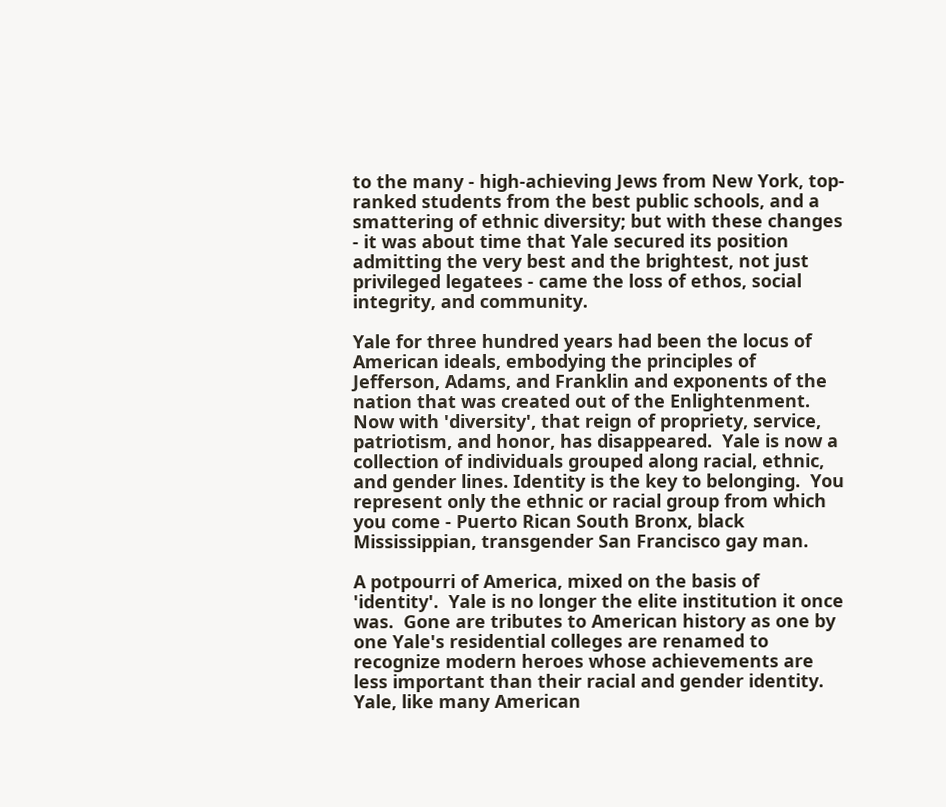to the many - high-achieving Jews from New York, top-ranked students from the best public schools, and a smattering of ethnic diversity; but with these changes - it was about time that Yale secured its position admitting the very best and the brightest, not just privileged legatees - came the loss of ethos, social integrity, and community.

Yale for three hundred years had been the locus of American ideals, embodying the principles of Jefferson, Adams, and Franklin and exponents of the nation that was created out of the Enlightenment.  Now with 'diversity', that reign of propriety, service, patriotism, and honor, has disappeared.  Yale is now a collection of individuals grouped along racial, ethnic, and gender lines. Identity is the key to belonging.  You represent only the ethnic or racial group from which you come - Puerto Rican South Bronx, black Mississippian, transgender San Francisco gay man.

A potpourri of America, mixed on the basis of 'identity'.  Yale is no longer the elite institution it once was.  Gone are tributes to American history as one by one Yale's residential colleges are renamed to recognize modern heroes whose achievements are less important than their racial and gender identity.  Yale, like many American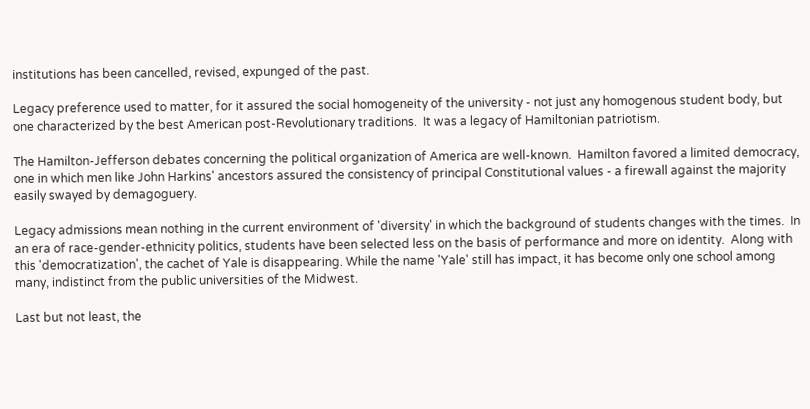institutions has been cancelled, revised, expunged of the past.

Legacy preference used to matter, for it assured the social homogeneity of the university - not just any homogenous student body, but one characterized by the best American post-Revolutionary traditions.  It was a legacy of Hamiltonian patriotism.

The Hamilton-Jefferson debates concerning the political organization of America are well-known.  Hamilton favored a limited democracy, one in which men like John Harkins' ancestors assured the consistency of principal Constitutional values - a firewall against the majority easily swayed by demagoguery.

Legacy admissions mean nothing in the current environment of 'diversity' in which the background of students changes with the times.  In an era of race-gender-ethnicity politics, students have been selected less on the basis of performance and more on identity.  Along with this 'democratization', the cachet of Yale is disappearing. While the name 'Yale' still has impact, it has become only one school among many, indistinct from the public universities of the Midwest.

Last but not least, the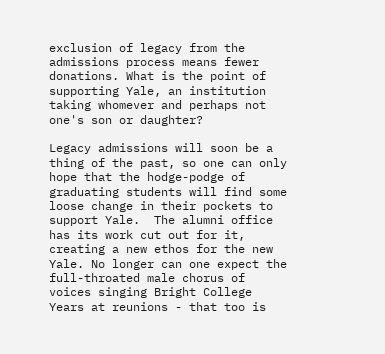exclusion of legacy from the admissions process means fewer donations. What is the point of supporting Yale, an institution taking whomever and perhaps not one's son or daughter?

Legacy admissions will soon be a thing of the past, so one can only hope that the hodge-podge of graduating students will find some loose change in their pockets to support Yale.  The alumni office has its work cut out for it, creating a new ethos for the new Yale. No longer can one expect the full-throated male chorus of voices singing Bright College Years at reunions - that too is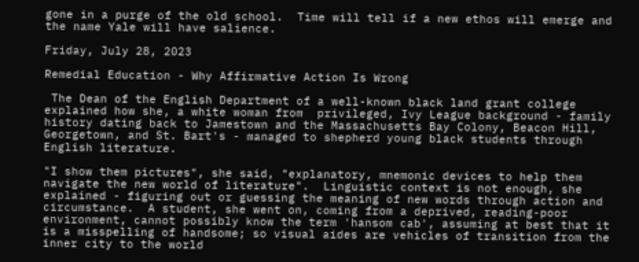gone in a purge of the old school.  Time will tell if a new ethos will emerge and the name Yale will have salience.

Friday, July 28, 2023

Remedial Education - Why Affirmative Action Is Wrong

 The Dean of the English Department of a well-known black land grant college explained how she, a white woman from  privileged, Ivy League background - family history dating back to Jamestown and the Massachusetts Bay Colony, Beacon Hill, Georgetown, and St. Bart's - managed to shepherd young black students through English literature.

"I show them pictures", she said, "explanatory, mnemonic devices to help them navigate the new world of literature".  Linguistic context is not enough, she explained - figuring out or guessing the meaning of new words through action and circumstance.  A student, she went on, coming from a deprived, reading-poor environment, cannot possibly know the term 'hansom cab', assuming at best that it is a misspelling of handsome; so visual aides are vehicles of transition from the inner city to the world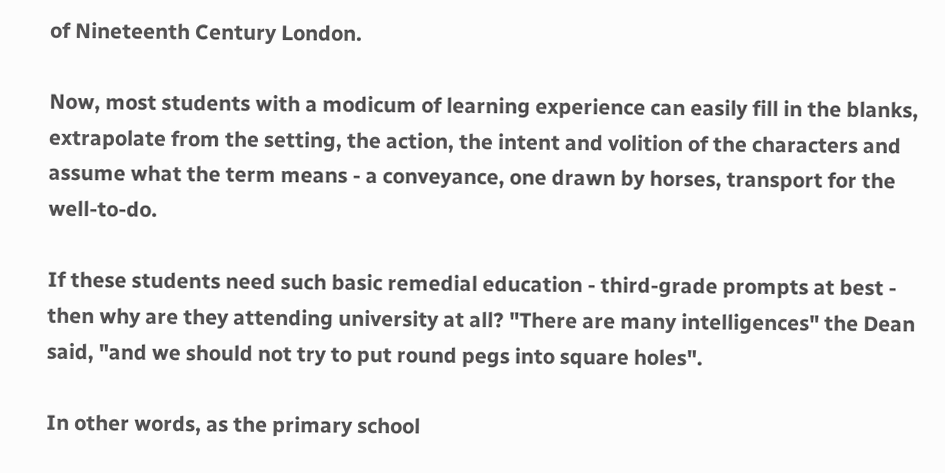of Nineteenth Century London.

Now, most students with a modicum of learning experience can easily fill in the blanks, extrapolate from the setting, the action, the intent and volition of the characters and assume what the term means - a conveyance, one drawn by horses, transport for the well-to-do.

If these students need such basic remedial education - third-grade prompts at best - then why are they attending university at all? "There are many intelligences" the Dean said, "and we should not try to put round pegs into square holes".

In other words, as the primary school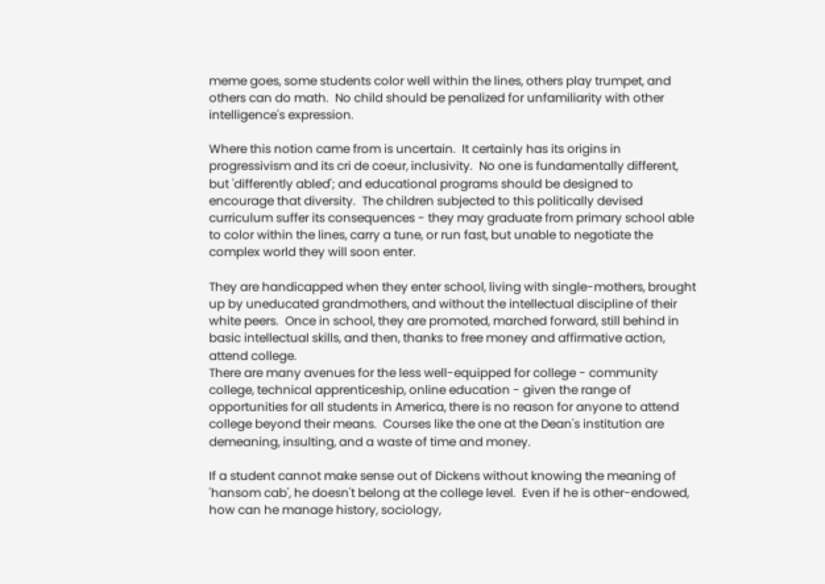meme goes, some students color well within the lines, others play trumpet, and others can do math.  No child should be penalized for unfamiliarity with other intelligence's expression.

Where this notion came from is uncertain.  It certainly has its origins in progressivism and its cri de coeur, inclusivity.  No one is fundamentally different, but 'differently abled'; and educational programs should be designed to encourage that diversity.  The children subjected to this politically devised curriculum suffer its consequences - they may graduate from primary school able to color within the lines, carry a tune, or run fast, but unable to negotiate the complex world they will soon enter.

They are handicapped when they enter school, living with single-mothers, brought up by uneducated grandmothers, and without the intellectual discipline of their white peers.  Once in school, they are promoted, marched forward, still behind in basic intellectual skills, and then, thanks to free money and affirmative action, attend college.
There are many avenues for the less well-equipped for college - community college, technical apprenticeship, online education - given the range of opportunities for all students in America, there is no reason for anyone to attend college beyond their means.  Courses like the one at the Dean's institution are demeaning, insulting, and a waste of time and money.

If a student cannot make sense out of Dickens without knowing the meaning of 'hansom cab', he doesn't belong at the college level.  Even if he is other-endowed, how can he manage history, sociology,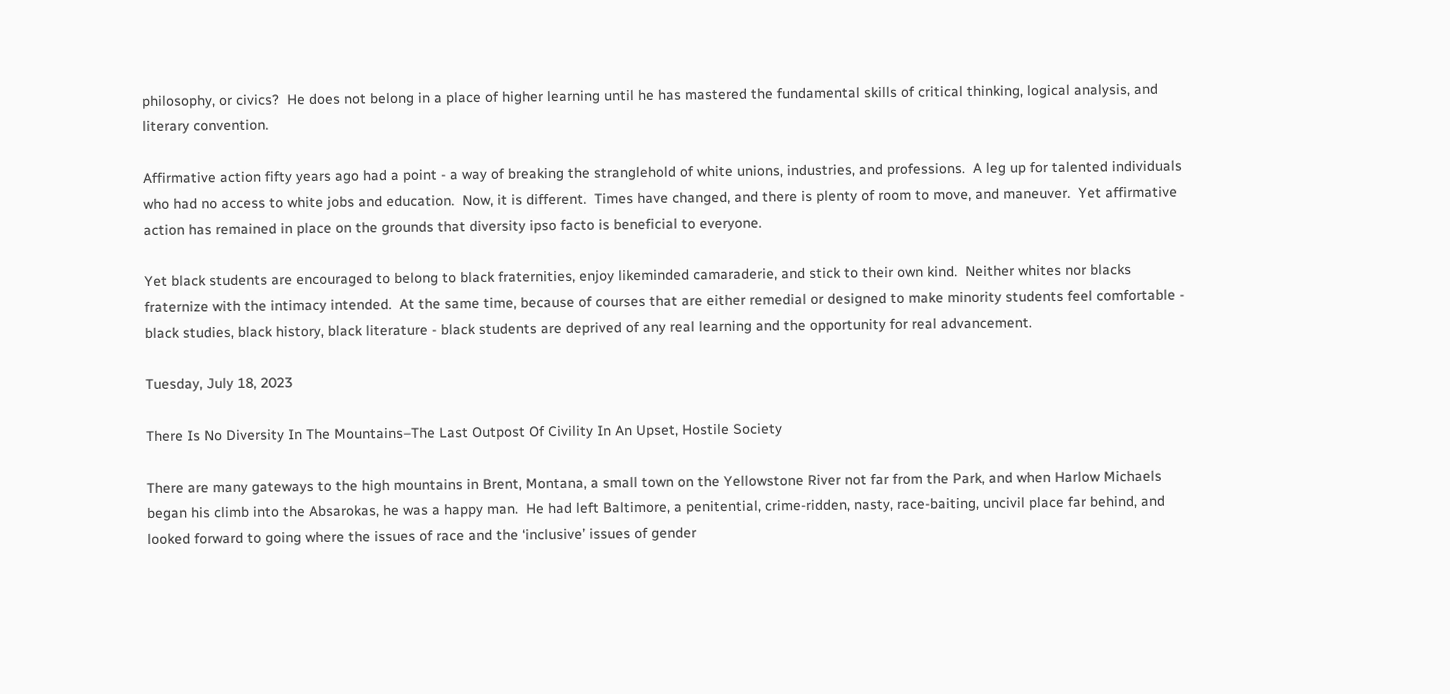philosophy, or civics?  He does not belong in a place of higher learning until he has mastered the fundamental skills of critical thinking, logical analysis, and literary convention.

Affirmative action fifty years ago had a point - a way of breaking the stranglehold of white unions, industries, and professions.  A leg up for talented individuals who had no access to white jobs and education.  Now, it is different.  Times have changed, and there is plenty of room to move, and maneuver.  Yet affirmative action has remained in place on the grounds that diversity ipso facto is beneficial to everyone.

Yet black students are encouraged to belong to black fraternities, enjoy likeminded camaraderie, and stick to their own kind.  Neither whites nor blacks fraternize with the intimacy intended.  At the same time, because of courses that are either remedial or designed to make minority students feel comfortable - black studies, black history, black literature - black students are deprived of any real learning and the opportunity for real advancement.

Tuesday, July 18, 2023

There Is No Diversity In The Mountains–The Last Outpost Of Civility In An Upset, Hostile Society

There are many gateways to the high mountains in Brent, Montana, a small town on the Yellowstone River not far from the Park, and when Harlow Michaels began his climb into the Absarokas, he was a happy man.  He had left Baltimore, a penitential, crime-ridden, nasty, race-baiting, uncivil place far behind, and looked forward to going where the issues of race and the ‘inclusive’ issues of gender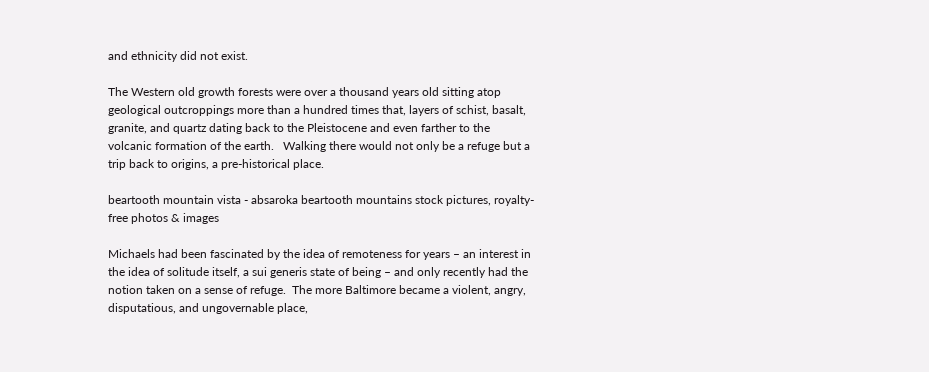and ethnicity did not exist.

The Western old growth forests were over a thousand years old sitting atop geological outcroppings more than a hundred times that, layers of schist, basalt, granite, and quartz dating back to the Pleistocene and even farther to the volcanic formation of the earth.   Walking there would not only be a refuge but a trip back to origins, a pre-historical place.

beartooth mountain vista - absaroka beartooth mountains stock pictures, royalty-free photos & images

Michaels had been fascinated by the idea of remoteness for years – an interest in the idea of solitude itself, a sui generis state of being – and only recently had the notion taken on a sense of refuge.  The more Baltimore became a violent, angry, disputatious, and ungovernable place,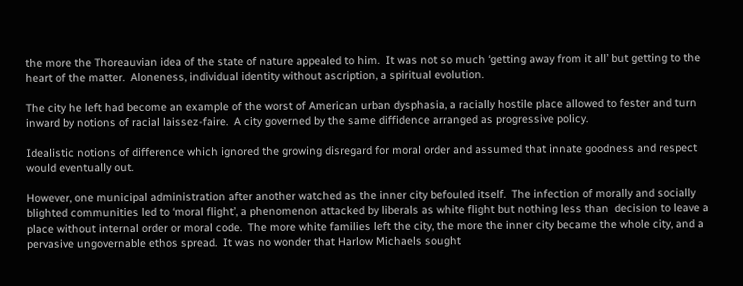the more the Thoreauvian idea of the state of nature appealed to him.  It was not so much ‘getting away from it all’ but getting to the heart of the matter.  Aloneness, individual identity without ascription, a spiritual evolution.

The city he left had become an example of the worst of American urban dysphasia, a racially hostile place allowed to fester and turn inward by notions of racial laissez-faire.  A city governed by the same diffidence arranged as progressive policy.

Idealistic notions of difference which ignored the growing disregard for moral order and assumed that innate goodness and respect would eventually out.

However, one municipal administration after another watched as the inner city befouled itself.  The infection of morally and socially blighted communities led to ‘moral flight’, a phenomenon attacked by liberals as white flight but nothing less than  decision to leave a place without internal order or moral code.  The more white families left the city, the more the inner city became the whole city, and a pervasive ungovernable ethos spread.  It was no wonder that Harlow Michaels sought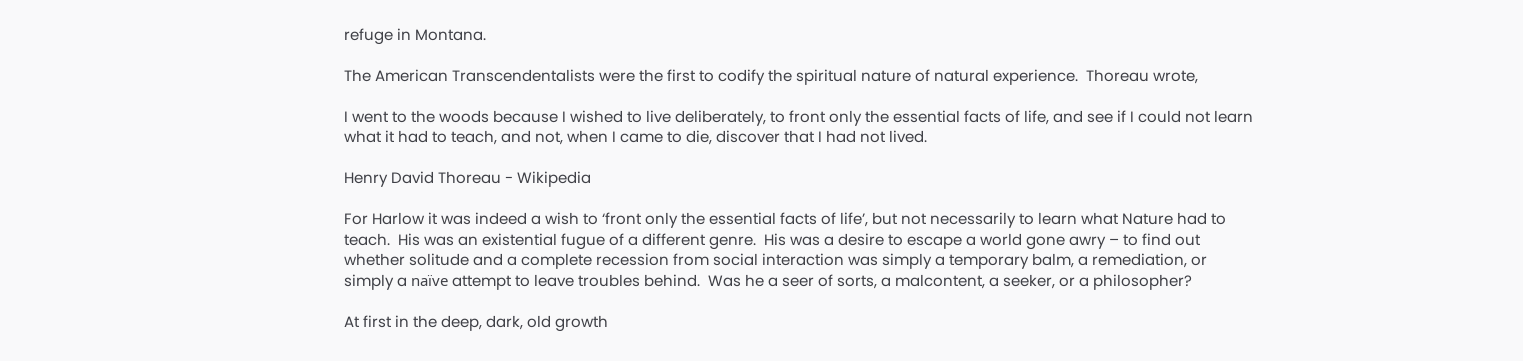refuge in Montana.

The American Transcendentalists were the first to codify the spiritual nature of natural experience.  Thoreau wrote,

I went to the woods because I wished to live deliberately, to front only the essential facts of life, and see if I could not learn what it had to teach, and not, when I came to die, discover that I had not lived.

Henry David Thoreau - Wikipedia

For Harlow it was indeed a wish to ‘front only the essential facts of life’, but not necessarily to learn what Nature had to teach.  His was an existential fugue of a different genre.  His was a desire to escape a world gone awry – to find out whether solitude and a complete recession from social interaction was simply a temporary balm, a remediation, or simply a naïve attempt to leave troubles behind.  Was he a seer of sorts, a malcontent, a seeker, or a philosopher?

At first in the deep, dark, old growth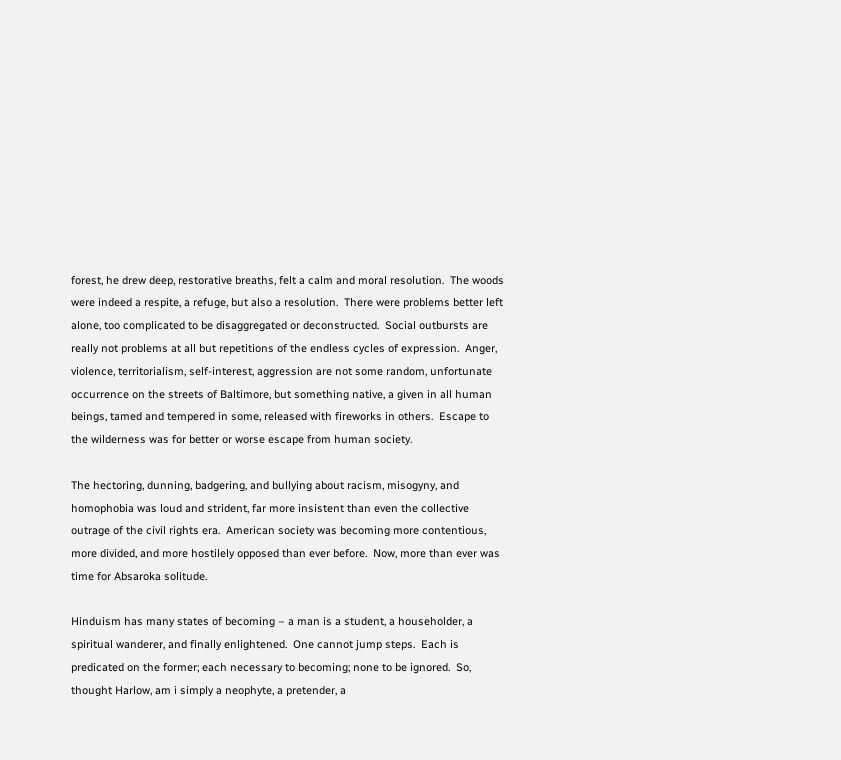forest, he drew deep, restorative breaths, felt a calm and moral resolution.  The woods were indeed a respite, a refuge, but also a resolution.  There were problems better left alone, too complicated to be disaggregated or deconstructed.  Social outbursts are really not problems at all but repetitions of the endless cycles of expression.  Anger, violence, territorialism, self-interest, aggression are not some random, unfortunate occurrence on the streets of Baltimore, but something native, a given in all human beings, tamed and tempered in some, released with fireworks in others.  Escape to the wilderness was for better or worse escape from human society.

The hectoring, dunning, badgering, and bullying about racism, misogyny, and homophobia was loud and strident, far more insistent than even the collective outrage of the civil rights era.  American society was becoming more contentious, more divided, and more hostilely opposed than ever before.  Now, more than ever was time for Absaroka solitude.

Hinduism has many states of becoming – a man is a student, a householder, a spiritual wanderer, and finally enlightened.  One cannot jump steps.  Each is predicated on the former; each necessary to becoming; none to be ignored.  So, thought Harlow, am i simply a neophyte, a pretender, a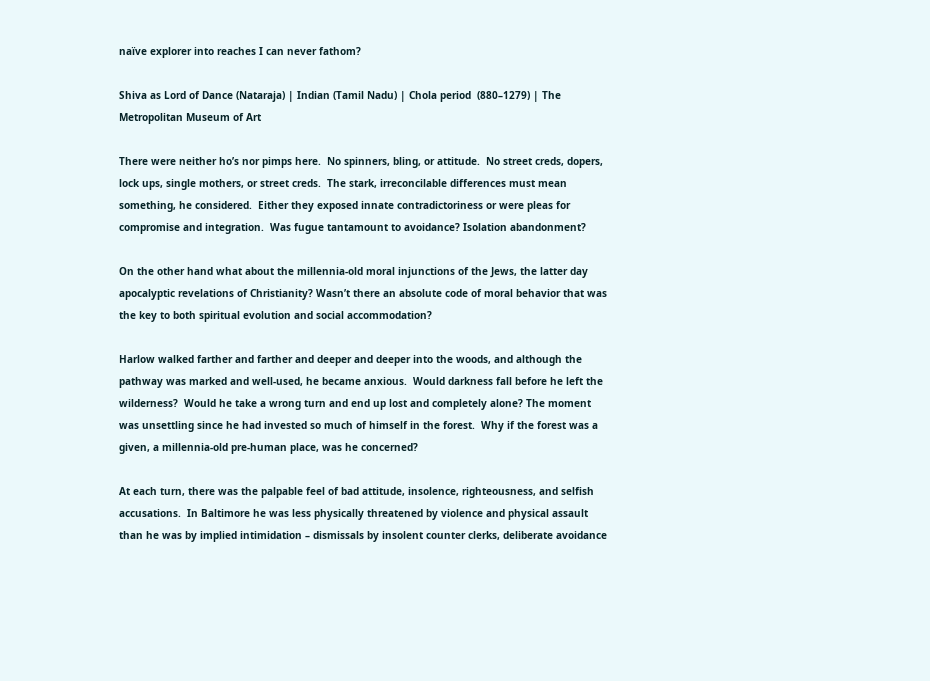naïve explorer into reaches I can never fathom?

Shiva as Lord of Dance (Nataraja) | Indian (Tamil Nadu) | Chola period  (880–1279) | The Metropolitan Museum of Art

There were neither ho’s nor pimps here.  No spinners, bling, or attitude.  No street creds, dopers, lock ups, single mothers, or street creds.  The stark, irreconcilable differences must mean something, he considered.  Either they exposed innate contradictoriness or were pleas for compromise and integration.  Was fugue tantamount to avoidance? Isolation abandonment?

On the other hand what about the millennia-old moral injunctions of the Jews, the latter day apocalyptic revelations of Christianity? Wasn’t there an absolute code of moral behavior that was the key to both spiritual evolution and social accommodation?

Harlow walked farther and farther and deeper and deeper into the woods, and although the pathway was marked and well-used, he became anxious.  Would darkness fall before he left the wilderness?  Would he take a wrong turn and end up lost and completely alone? The moment was unsettling since he had invested so much of himself in the forest.  Why if the forest was a given, a millennia-old pre-human place, was he concerned?

At each turn, there was the palpable feel of bad attitude, insolence, righteousness, and selfish accusations.  In Baltimore he was less physically threatened by violence and physical assault than he was by implied intimidation – dismissals by insolent counter clerks, deliberate avoidance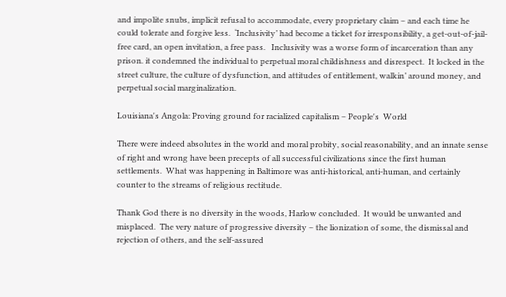and impolite snubs, implicit refusal to accommodate, every proprietary claim – and each time he could tolerate and forgive less.  ‘Inclusivity’ had become a ticket for irresponsibility, a get-out-of-jail-free card, an open invitation, a free pass.   Inclusivity was a worse form of incarceration than any prison. it condemned the individual to perpetual moral childishness and disrespect.  It locked in the street culture, the culture of dysfunction, and attitudes of entitlement, walkin’ around money, and perpetual social marginalization.

Louisiana's Angola: Proving ground for racialized capitalism – People's  World

There were indeed absolutes in the world and moral probity, social reasonability, and an innate sense of right and wrong have been precepts of all successful civilizations since the first human settlements.  What was happening in Baltimore was anti-historical, anti-human, and certainly counter to the streams of religious rectitude.

Thank God there is no diversity in the woods, Harlow concluded.  It would be unwanted and misplaced.  The very nature of progressive diversity – the lionization of some, the dismissal and rejection of others, and the self-assured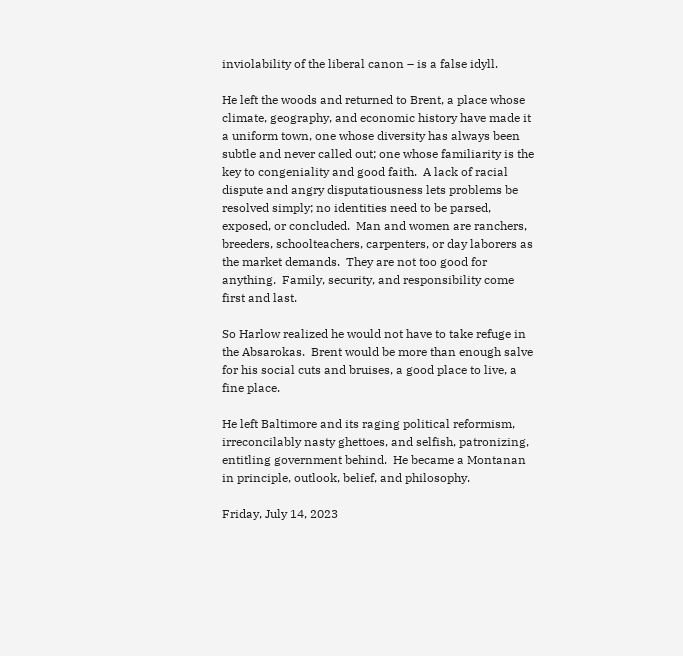inviolability of the liberal canon – is a false idyll.

He left the woods and returned to Brent, a place whose climate, geography, and economic history have made it a uniform town, one whose diversity has always been subtle and never called out; one whose familiarity is the key to congeniality and good faith.  A lack of racial dispute and angry disputatiousness lets problems be resolved simply; no identities need to be parsed, exposed, or concluded.  Man and women are ranchers, breeders, schoolteachers, carpenters, or day laborers as the market demands.  They are not too good for anything.  Family, security, and responsibility come first and last.

So Harlow realized he would not have to take refuge in the Absarokas.  Brent would be more than enough salve for his social cuts and bruises, a good place to live, a fine place.

He left Baltimore and its raging political reformism, irreconcilably nasty ghettoes, and selfish, patronizing, entitling government behind.  He became a Montanan in principle, outlook, belief, and philosophy.

Friday, July 14, 2023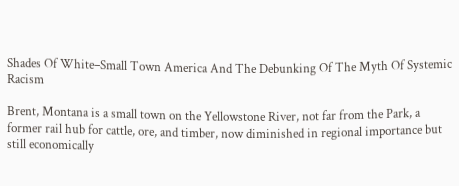Shades Of White–Small Town America And The Debunking Of The Myth Of Systemic Racism

Brent, Montana is a small town on the Yellowstone River, not far from the Park, a former rail hub for cattle, ore, and timber, now diminished in regional importance but still economically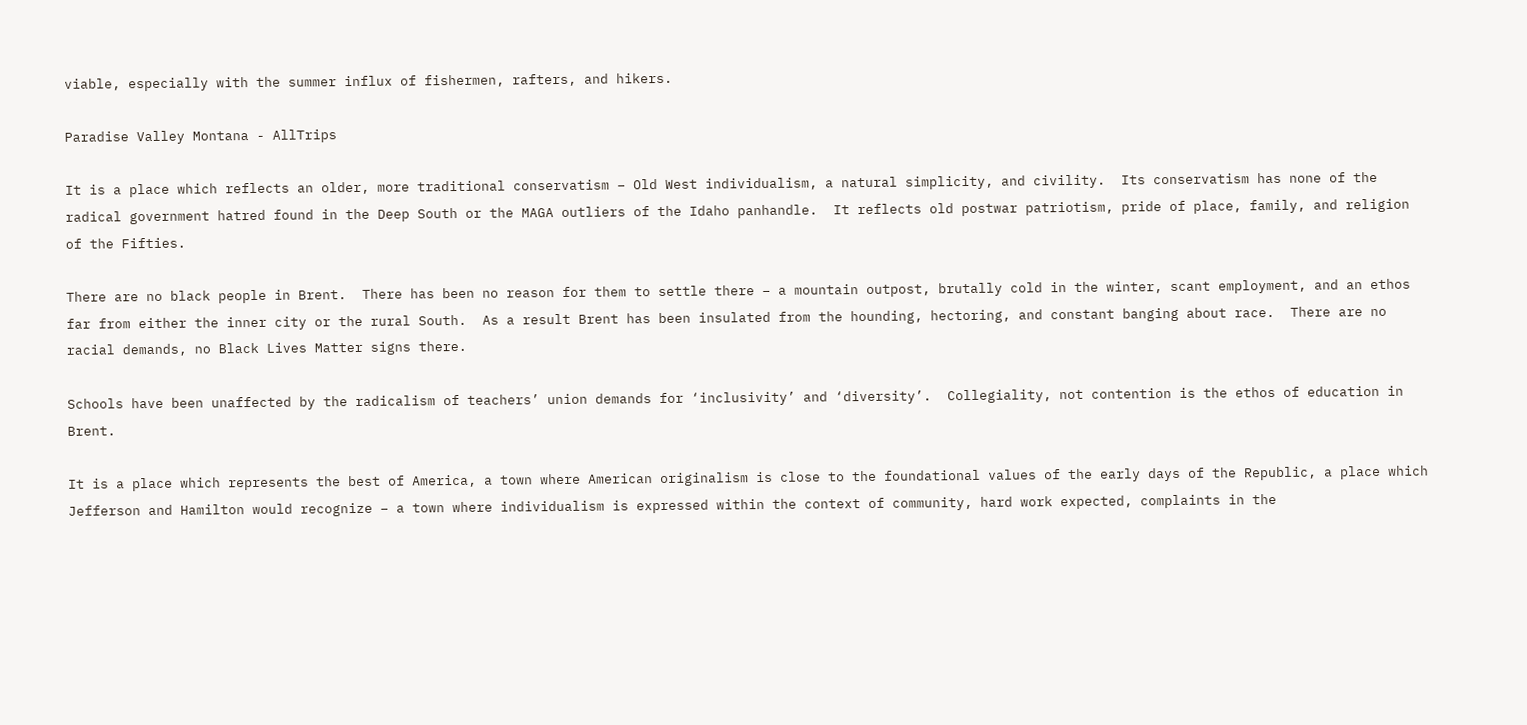viable, especially with the summer influx of fishermen, rafters, and hikers.

Paradise Valley Montana - AllTrips

It is a place which reflects an older, more traditional conservatism – Old West individualism, a natural simplicity, and civility.  Its conservatism has none of the radical government hatred found in the Deep South or the MAGA outliers of the Idaho panhandle.  It reflects old postwar patriotism, pride of place, family, and religion of the Fifties.

There are no black people in Brent.  There has been no reason for them to settle there – a mountain outpost, brutally cold in the winter, scant employment, and an ethos far from either the inner city or the rural South.  As a result Brent has been insulated from the hounding, hectoring, and constant banging about race.  There are no racial demands, no Black Lives Matter signs there.

Schools have been unaffected by the radicalism of teachers’ union demands for ‘inclusivity’ and ‘diversity’.  Collegiality, not contention is the ethos of education in Brent.

It is a place which represents the best of America, a town where American originalism is close to the foundational values of the early days of the Republic, a place which Jefferson and Hamilton would recognize – a town where individualism is expressed within the context of community, hard work expected, complaints in the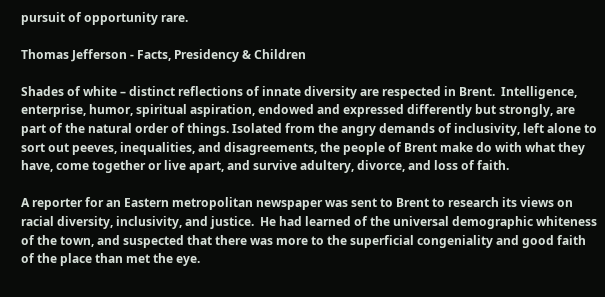pursuit of opportunity rare.

Thomas Jefferson - Facts, Presidency & Children

Shades of white – distinct reflections of innate diversity are respected in Brent.  Intelligence, enterprise, humor, spiritual aspiration, endowed and expressed differently but strongly, are part of the natural order of things. Isolated from the angry demands of inclusivity, left alone to sort out peeves, inequalities, and disagreements, the people of Brent make do with what they have, come together or live apart, and survive adultery, divorce, and loss of faith.

A reporter for an Eastern metropolitan newspaper was sent to Brent to research its views on racial diversity, inclusivity, and justice.  He had learned of the universal demographic whiteness of the town, and suspected that there was more to the superficial congeniality and good faith of the place than met the eye.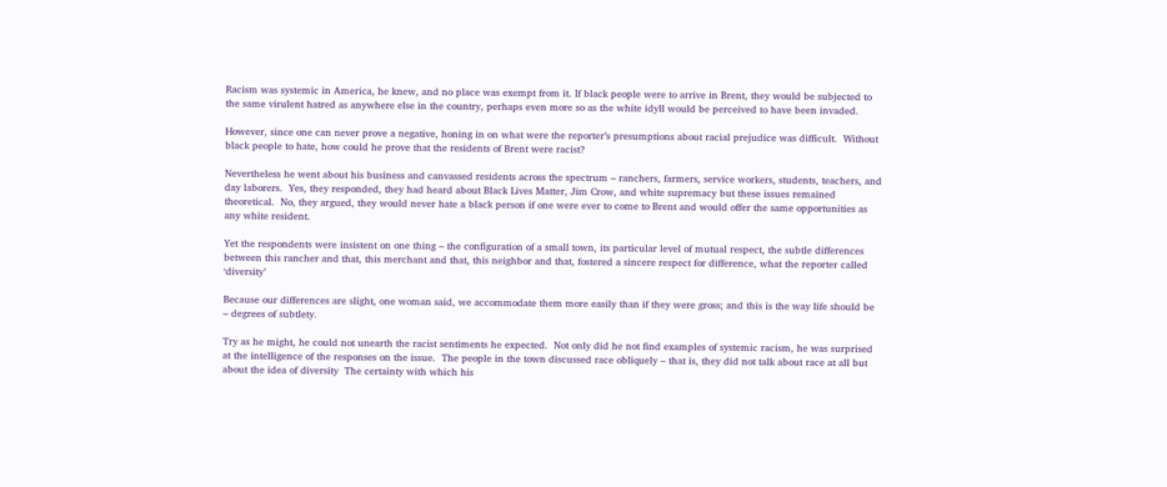Racism was systemic in America, he knew, and no place was exempt from it. If black people were to arrive in Brent, they would be subjected to the same virulent hatred as anywhere else in the country, perhaps even more so as the white idyll would be perceived to have been invaded.

However, since one can never prove a negative, honing in on what were the reporter’s presumptions about racial prejudice was difficult.  Without black people to hate, how could he prove that the residents of Brent were racist?

Nevertheless he went about his business and canvassed residents across the spectrum – ranchers, farmers, service workers, students, teachers, and day laborers.  Yes, they responded, they had heard about Black Lives Matter, Jim Crow, and white supremacy but these issues remained theoretical.  No, they argued, they would never hate a black person if one were ever to come to Brent and would offer the same opportunities as any white resident.

Yet the respondents were insistent on one thing – the configuration of a small town, its particular level of mutual respect, the subtle differences between this rancher and that, this merchant and that, this neighbor and that, fostered a sincere respect for difference, what the reporter called ‘diversity’

Because our differences are slight, one woman said, we accommodate them more easily than if they were gross; and this is the way life should be – degrees of subtlety.

Try as he might, he could not unearth the racist sentiments he expected.  Not only did he not find examples of systemic racism, he was surprised at the intelligence of the responses on the issue.  The people in the town discussed race obliquely – that is, they did not talk about race at all but about the idea of diversity  The certainty with which his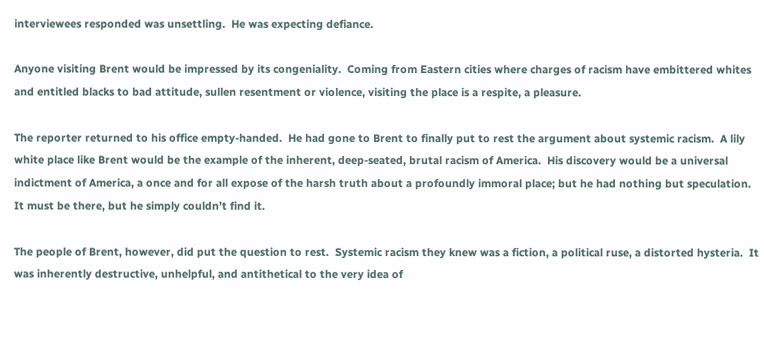interviewees responded was unsettling.  He was expecting defiance.

Anyone visiting Brent would be impressed by its congeniality.  Coming from Eastern cities where charges of racism have embittered whites and entitled blacks to bad attitude, sullen resentment or violence, visiting the place is a respite, a pleasure.

The reporter returned to his office empty-handed.  He had gone to Brent to finally put to rest the argument about systemic racism.  A lily white place like Brent would be the example of the inherent, deep-seated, brutal racism of America.  His discovery would be a universal indictment of America, a once and for all expose of the harsh truth about a profoundly immoral place; but he had nothing but speculation.  It must be there, but he simply couldn’t find it.

The people of Brent, however, did put the question to rest.  Systemic racism they knew was a fiction, a political ruse, a distorted hysteria.  It was inherently destructive, unhelpful, and antithetical to the very idea of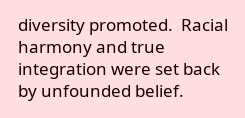diversity promoted.  Racial harmony and true integration were set back by unfounded belief.